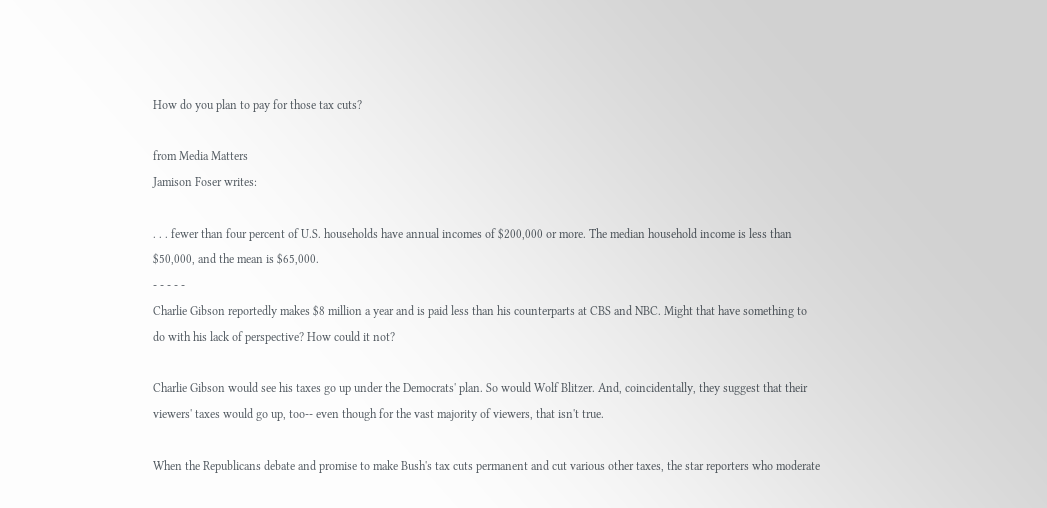How do you plan to pay for those tax cuts?

from Media Matters
Jamison Foser writes:

. . . fewer than four percent of U.S. households have annual incomes of $200,000 or more. The median household income is less than $50,000, and the mean is $65,000.
- - - - -
Charlie Gibson reportedly makes $8 million a year and is paid less than his counterparts at CBS and NBC. Might that have something to do with his lack of perspective? How could it not?

Charlie Gibson would see his taxes go up under the Democrats' plan. So would Wolf Blitzer. And, coincidentally, they suggest that their viewers' taxes would go up, too-- even though for the vast majority of viewers, that isn't true.

When the Republicans debate and promise to make Bush's tax cuts permanent and cut various other taxes, the star reporters who moderate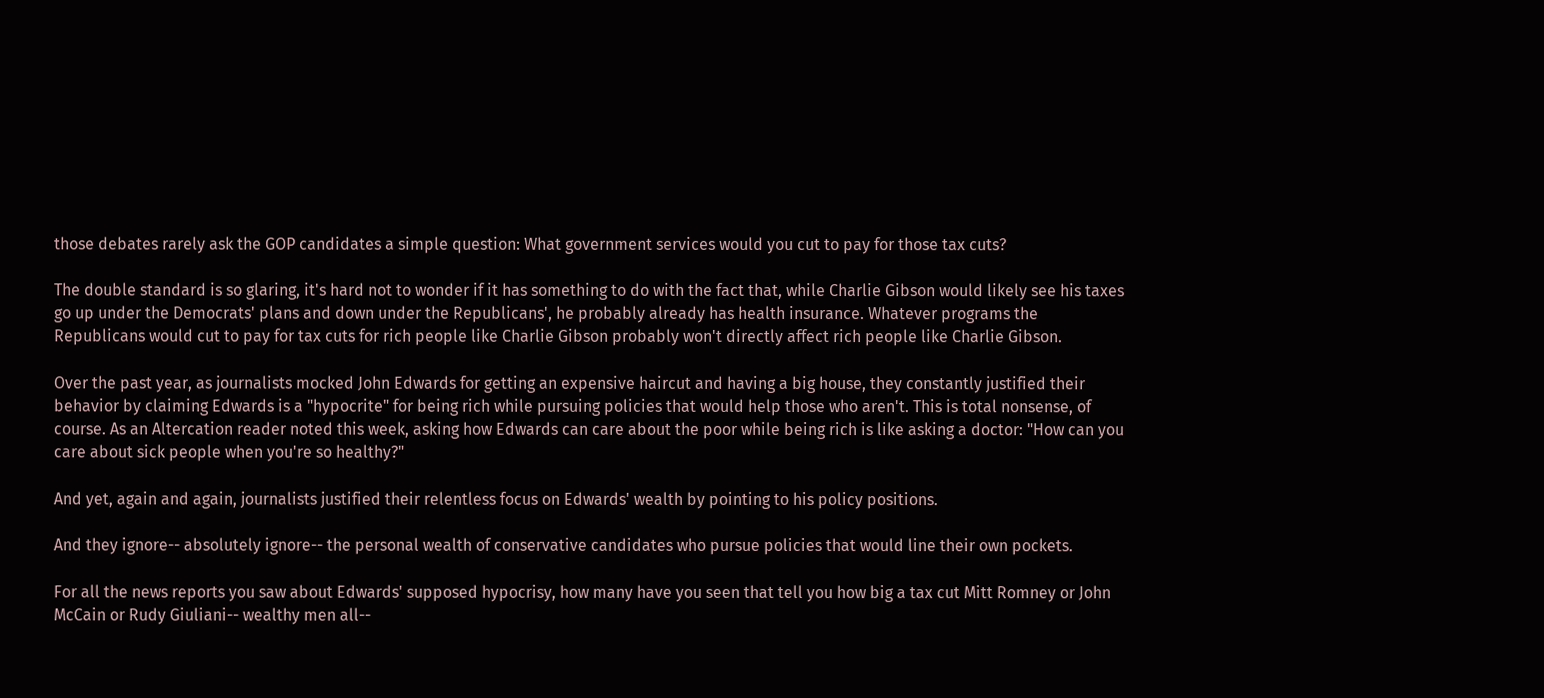those debates rarely ask the GOP candidates a simple question: What government services would you cut to pay for those tax cuts?

The double standard is so glaring, it's hard not to wonder if it has something to do with the fact that, while Charlie Gibson would likely see his taxes go up under the Democrats' plans and down under the Republicans', he probably already has health insurance. Whatever programs the Republicans would cut to pay for tax cuts for rich people like Charlie Gibson probably won't directly affect rich people like Charlie Gibson.

Over the past year, as journalists mocked John Edwards for getting an expensive haircut and having a big house, they constantly justified their behavior by claiming Edwards is a "hypocrite" for being rich while pursuing policies that would help those who aren't. This is total nonsense, of course. As an Altercation reader noted this week, asking how Edwards can care about the poor while being rich is like asking a doctor: "How can you care about sick people when you're so healthy?"

And yet, again and again, journalists justified their relentless focus on Edwards' wealth by pointing to his policy positions.

And they ignore-- absolutely ignore-- the personal wealth of conservative candidates who pursue policies that would line their own pockets.

For all the news reports you saw about Edwards' supposed hypocrisy, how many have you seen that tell you how big a tax cut Mitt Romney or John McCain or Rudy Giuliani-- wealthy men all--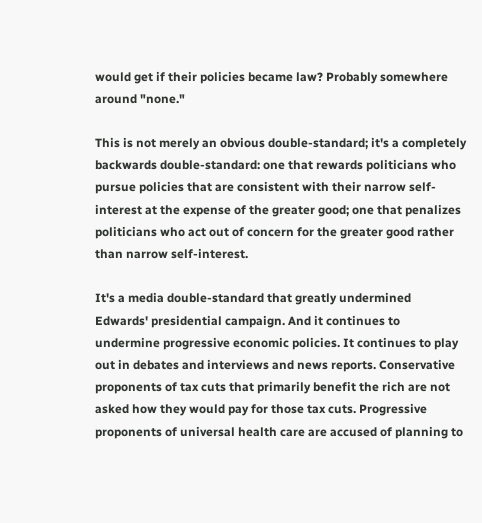would get if their policies became law? Probably somewhere around "none."

This is not merely an obvious double-standard; it's a completely backwards double-standard: one that rewards politicians who pursue policies that are consistent with their narrow self-interest at the expense of the greater good; one that penalizes politicians who act out of concern for the greater good rather than narrow self-interest.

It's a media double-standard that greatly undermined Edwards' presidential campaign. And it continues to undermine progressive economic policies. It continues to play out in debates and interviews and news reports. Conservative proponents of tax cuts that primarily benefit the rich are not asked how they would pay for those tax cuts. Progressive proponents of universal health care are accused of planning to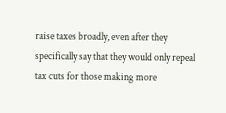raise taxes broadly, even after they specifically say that they would only repeal tax cuts for those making more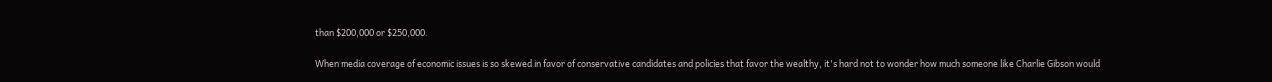than $200,000 or $250,000.

When media coverage of economic issues is so skewed in favor of conservative candidates and policies that favor the wealthy, it's hard not to wonder how much someone like Charlie Gibson would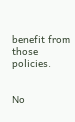benefit from those policies.


No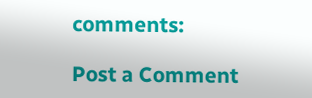comments:

Post a Comment